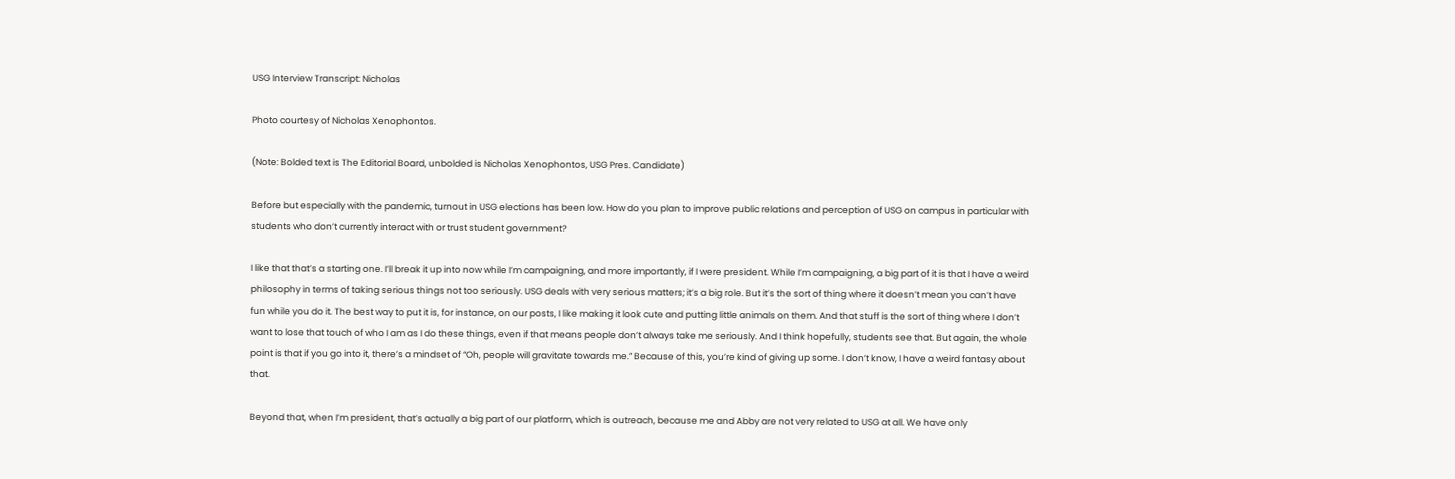USG Interview Transcript: Nicholas

Photo courtesy of Nicholas Xenophontos.

(Note: Bolded text is The Editorial Board, unbolded is Nicholas Xenophontos, USG Pres. Candidate)

Before but especially with the pandemic, turnout in USG elections has been low. How do you plan to improve public relations and perception of USG on campus in particular with students who don’t currently interact with or trust student government?

I like that that’s a starting one. I’ll break it up into now while I’m campaigning, and more importantly, if I were president. While I’m campaigning, a big part of it is that I have a weird philosophy in terms of taking serious things not too seriously. USG deals with very serious matters; it’s a big role. But it’s the sort of thing where it doesn’t mean you can’t have fun while you do it. The best way to put it is, for instance, on our posts, I like making it look cute and putting little animals on them. And that stuff is the sort of thing where I don’t want to lose that touch of who I am as I do these things, even if that means people don’t always take me seriously. And I think hopefully, students see that. But again, the whole point is that if you go into it, there’s a mindset of “Oh, people will gravitate towards me.” Because of this, you’re kind of giving up some. I don’t know, I have a weird fantasy about that.

Beyond that, when I’m president, that’s actually a big part of our platform, which is outreach, because me and Abby are not very related to USG at all. We have only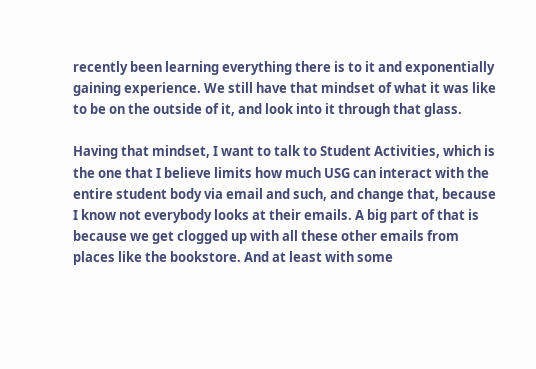recently been learning everything there is to it and exponentially gaining experience. We still have that mindset of what it was like to be on the outside of it, and look into it through that glass.

Having that mindset, I want to talk to Student Activities, which is the one that I believe limits how much USG can interact with the entire student body via email and such, and change that, because I know not everybody looks at their emails. A big part of that is because we get clogged up with all these other emails from places like the bookstore. And at least with some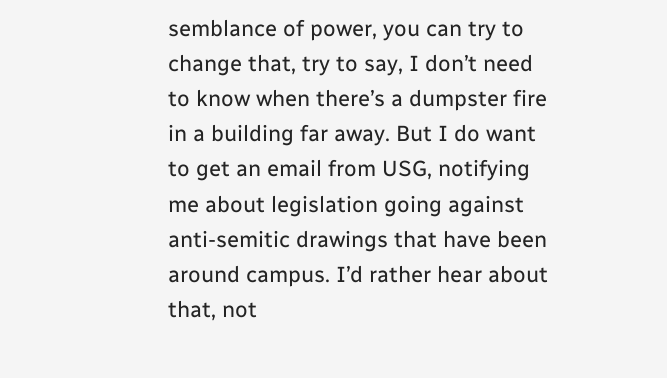semblance of power, you can try to change that, try to say, I don’t need to know when there’s a dumpster fire in a building far away. But I do want to get an email from USG, notifying me about legislation going against anti-semitic drawings that have been around campus. I’d rather hear about that, not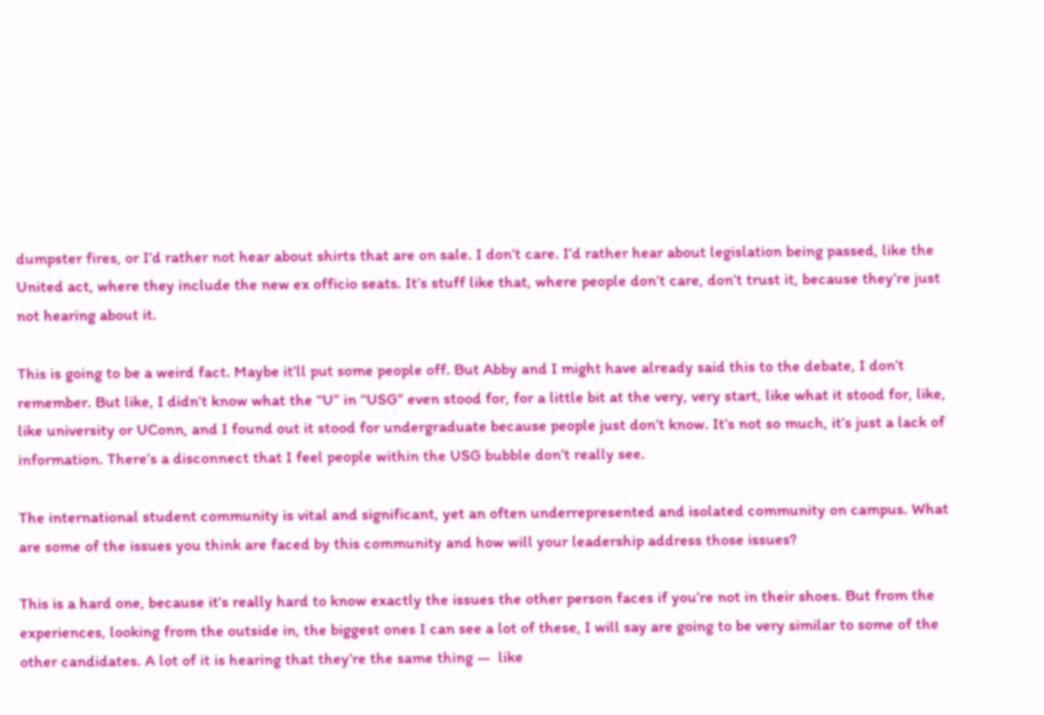dumpster fires, or I’d rather not hear about shirts that are on sale. I don’t care. I’d rather hear about legislation being passed, like the United act, where they include the new ex officio seats. It’s stuff like that, where people don’t care, don’t trust it, because they’re just not hearing about it.

This is going to be a weird fact. Maybe it’ll put some people off. But Abby and I might have already said this to the debate, I don’t remember. But like, I didn’t know what the “U” in “USG” even stood for, for a little bit at the very, very start, like what it stood for, like, like university or UConn, and I found out it stood for undergraduate because people just don’t know. It’s not so much, it’s just a lack of information. There’s a disconnect that I feel people within the USG bubble don’t really see.

The international student community is vital and significant, yet an often underrepresented and isolated community on campus. What are some of the issues you think are faced by this community and how will your leadership address those issues?

This is a hard one, because it’s really hard to know exactly the issues the other person faces if you’re not in their shoes. But from the experiences, looking from the outside in, the biggest ones I can see a lot of these, I will say are going to be very similar to some of the other candidates. A lot of it is hearing that they’re the same thing —  like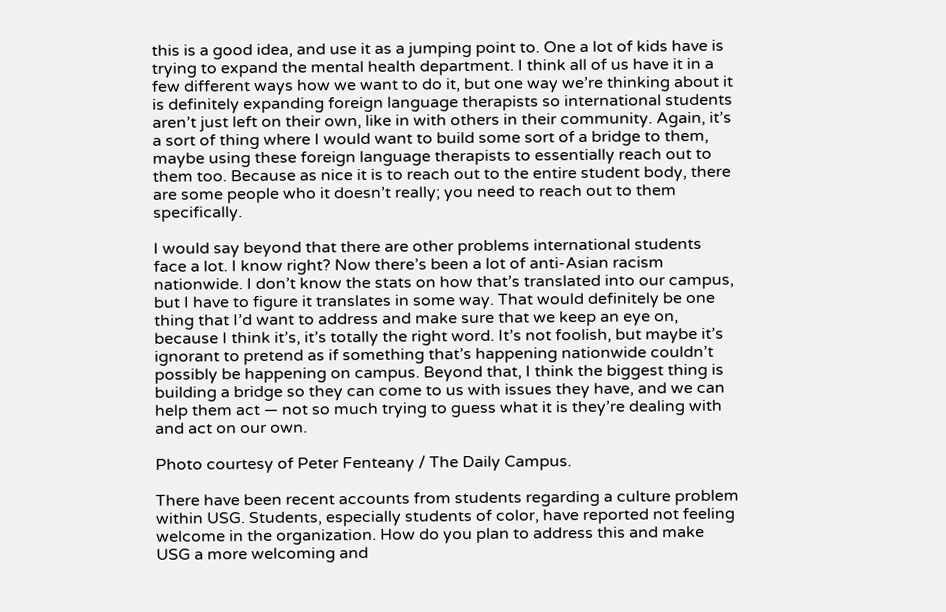this is a good idea, and use it as a jumping point to. One a lot of kids have is trying to expand the mental health department. I think all of us have it in a few different ways how we want to do it, but one way we’re thinking about it is definitely expanding foreign language therapists so international students aren’t just left on their own, like in with others in their community. Again, it’s a sort of thing where I would want to build some sort of a bridge to them, maybe using these foreign language therapists to essentially reach out to them too. Because as nice it is to reach out to the entire student body, there are some people who it doesn’t really; you need to reach out to them specifically.

I would say beyond that there are other problems international students face a lot. I know right? Now there’s been a lot of anti-Asian racism nationwide. I don’t know the stats on how that’s translated into our campus, but I have to figure it translates in some way. That would definitely be one thing that I’d want to address and make sure that we keep an eye on, because I think it’s, it’s totally the right word. It’s not foolish, but maybe it’s ignorant to pretend as if something that’s happening nationwide couldn’t possibly be happening on campus. Beyond that, I think the biggest thing is building a bridge so they can come to us with issues they have, and we can help them act — not so much trying to guess what it is they’re dealing with and act on our own.

Photo courtesy of Peter Fenteany / The Daily Campus.

There have been recent accounts from students regarding a culture problem within USG. Students, especially students of color, have reported not feeling welcome in the organization. How do you plan to address this and make USG a more welcoming and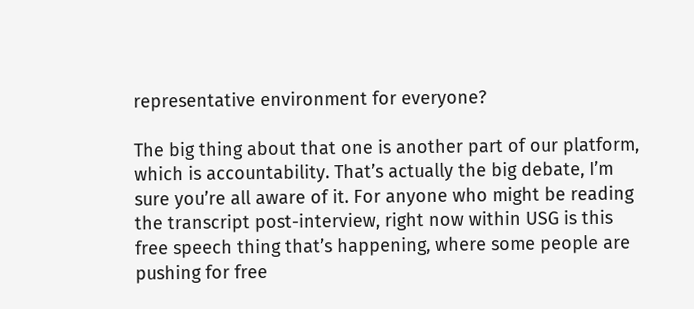representative environment for everyone?

The big thing about that one is another part of our platform, which is accountability. That’s actually the big debate, I’m sure you’re all aware of it. For anyone who might be reading the transcript post-interview, right now within USG is this free speech thing that’s happening, where some people are pushing for free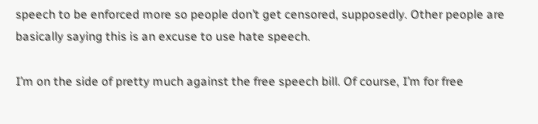speech to be enforced more so people don’t get censored, supposedly. Other people are basically saying this is an excuse to use hate speech.

I’m on the side of pretty much against the free speech bill. Of course, I’m for free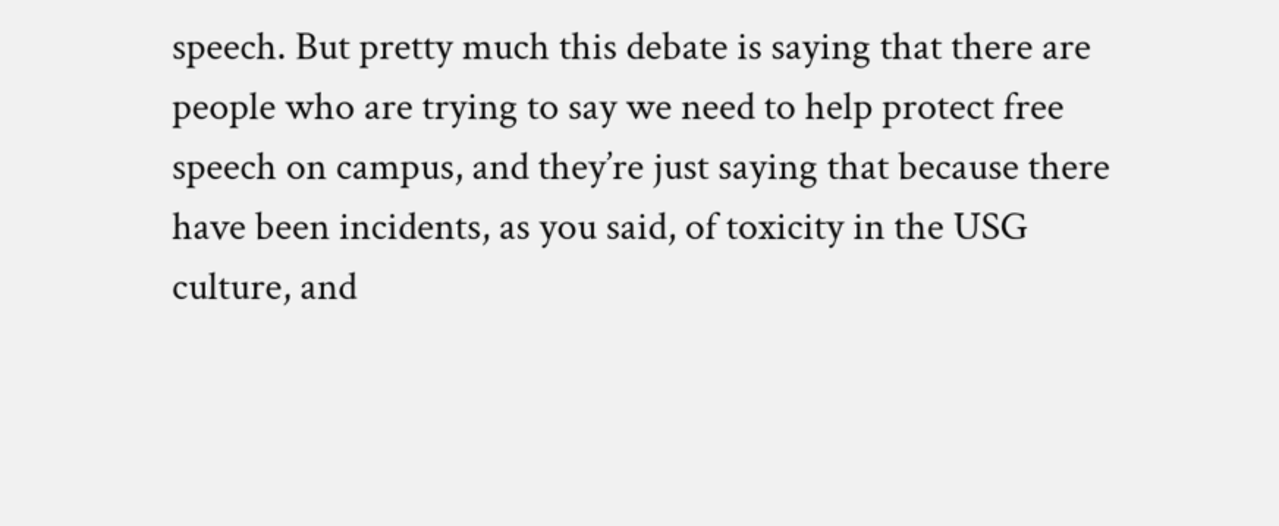speech. But pretty much this debate is saying that there are people who are trying to say we need to help protect free speech on campus, and they’re just saying that because there have been incidents, as you said, of toxicity in the USG culture, and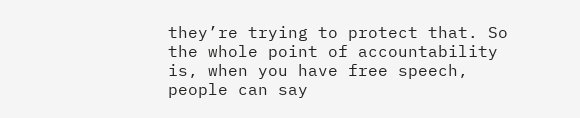they’re trying to protect that. So the whole point of accountability is, when you have free speech, people can say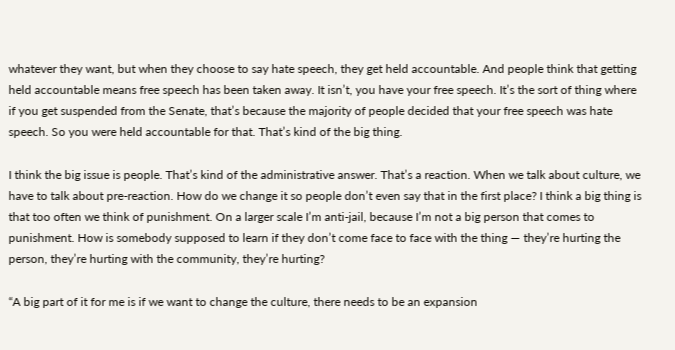whatever they want, but when they choose to say hate speech, they get held accountable. And people think that getting held accountable means free speech has been taken away. It isn’t, you have your free speech. It’s the sort of thing where if you get suspended from the Senate, that’s because the majority of people decided that your free speech was hate speech. So you were held accountable for that. That’s kind of the big thing.

I think the big issue is people. That’s kind of the administrative answer. That’s a reaction. When we talk about culture, we have to talk about pre-reaction. How do we change it so people don’t even say that in the first place? I think a big thing is that too often we think of punishment. On a larger scale I’m anti-jail, because I’m not a big person that comes to punishment. How is somebody supposed to learn if they don’t come face to face with the thing — they’re hurting the person, they’re hurting with the community, they’re hurting?

“A big part of it for me is if we want to change the culture, there needs to be an expansion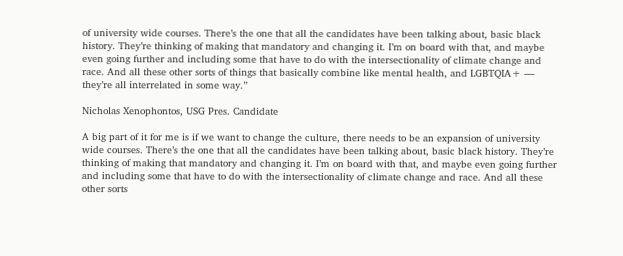of university wide courses. There’s the one that all the candidates have been talking about, basic black history. They’re thinking of making that mandatory and changing it. I’m on board with that, and maybe even going further and including some that have to do with the intersectionality of climate change and race. And all these other sorts of things that basically combine like mental health, and LGBTQIA+ —  they’re all interrelated in some way.”

Nicholas Xenophontos, USG Pres. Candidate

A big part of it for me is if we want to change the culture, there needs to be an expansion of university wide courses. There’s the one that all the candidates have been talking about, basic black history. They’re thinking of making that mandatory and changing it. I’m on board with that, and maybe even going further and including some that have to do with the intersectionality of climate change and race. And all these other sorts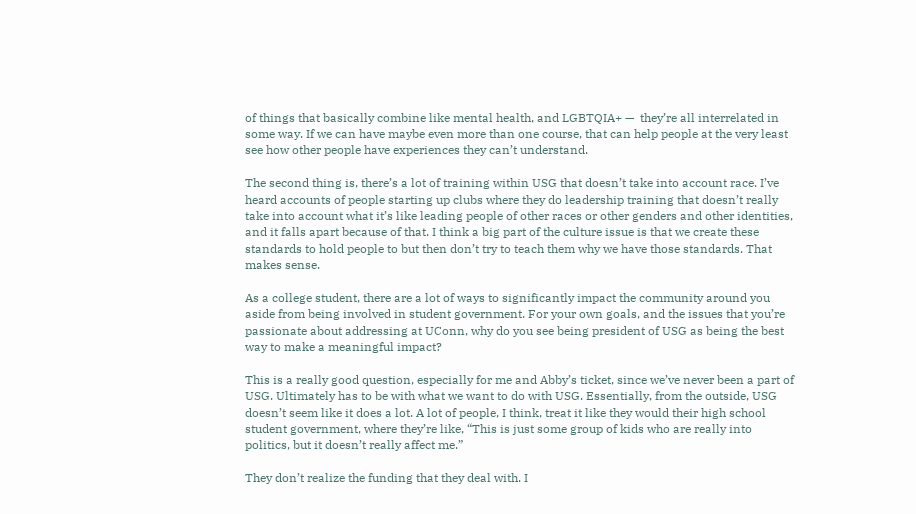of things that basically combine like mental health, and LGBTQIA+ —  they’re all interrelated in some way. If we can have maybe even more than one course, that can help people at the very least see how other people have experiences they can’t understand.

The second thing is, there’s a lot of training within USG that doesn’t take into account race. I’ve heard accounts of people starting up clubs where they do leadership training that doesn’t really take into account what it’s like leading people of other races or other genders and other identities, and it falls apart because of that. I think a big part of the culture issue is that we create these standards to hold people to but then don’t try to teach them why we have those standards. That makes sense.

As a college student, there are a lot of ways to significantly impact the community around you aside from being involved in student government. For your own goals, and the issues that you’re passionate about addressing at UConn, why do you see being president of USG as being the best way to make a meaningful impact?

This is a really good question, especially for me and Abby’s ticket, since we’ve never been a part of USG. Ultimately has to be with what we want to do with USG. Essentially, from the outside, USG doesn’t seem like it does a lot. A lot of people, I think, treat it like they would their high school student government, where they’re like, “This is just some group of kids who are really into politics, but it doesn’t really affect me.”

They don’t realize the funding that they deal with. I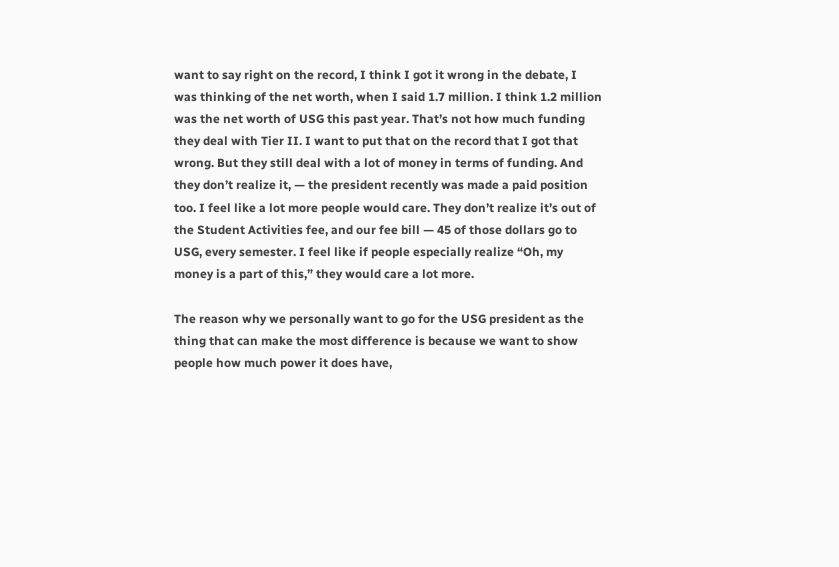want to say right on the record, I think I got it wrong in the debate, I was thinking of the net worth, when I said 1.7 million. I think 1.2 million was the net worth of USG this past year. That’s not how much funding they deal with Tier II. I want to put that on the record that I got that wrong. But they still deal with a lot of money in terms of funding. And they don’t realize it, — the president recently was made a paid position too. I feel like a lot more people would care. They don’t realize it’s out of the Student Activities fee, and our fee bill — 45 of those dollars go to USG, every semester. I feel like if people especially realize “Oh, my money is a part of this,” they would care a lot more.

The reason why we personally want to go for the USG president as the thing that can make the most difference is because we want to show people how much power it does have,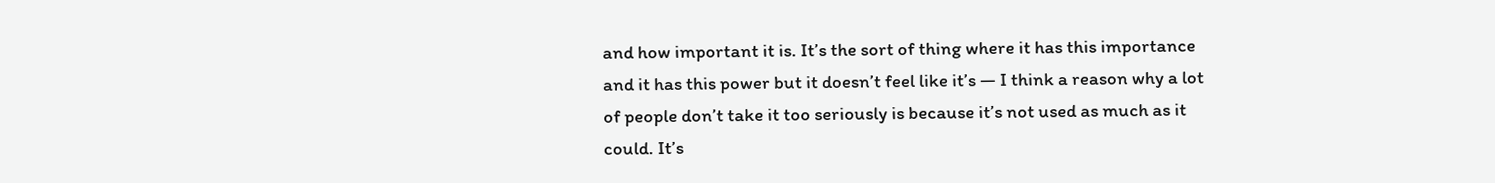and how important it is. It’s the sort of thing where it has this importance and it has this power but it doesn’t feel like it’s — I think a reason why a lot of people don’t take it too seriously is because it’s not used as much as it could. It’s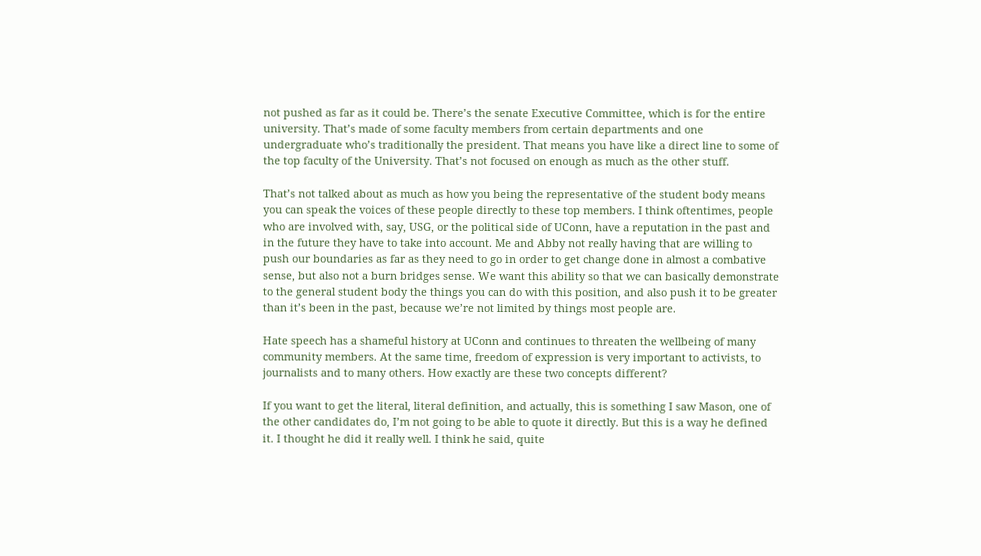not pushed as far as it could be. There’s the senate Executive Committee, which is for the entire university. That’s made of some faculty members from certain departments and one undergraduate who’s traditionally the president. That means you have like a direct line to some of the top faculty of the University. That’s not focused on enough as much as the other stuff.

That’s not talked about as much as how you being the representative of the student body means you can speak the voices of these people directly to these top members. I think oftentimes, people who are involved with, say, USG, or the political side of UConn, have a reputation in the past and in the future they have to take into account. Me and Abby not really having that are willing to push our boundaries as far as they need to go in order to get change done in almost a combative sense, but also not a burn bridges sense. We want this ability so that we can basically demonstrate to the general student body the things you can do with this position, and also push it to be greater than it’s been in the past, because we’re not limited by things most people are.

Hate speech has a shameful history at UConn and continues to threaten the wellbeing of many community members. At the same time, freedom of expression is very important to activists, to journalists and to many others. How exactly are these two concepts different?

If you want to get the literal, literal definition, and actually, this is something I saw Mason, one of the other candidates do, I’m not going to be able to quote it directly. But this is a way he defined it. I thought he did it really well. I think he said, quite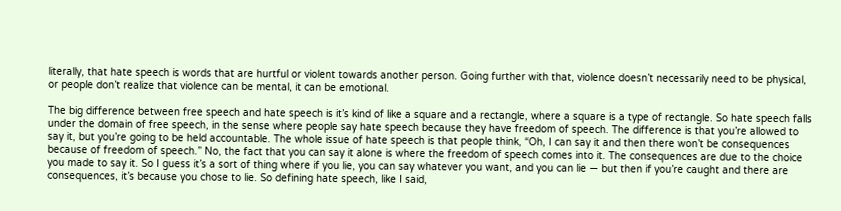literally, that hate speech is words that are hurtful or violent towards another person. Going further with that, violence doesn’t necessarily need to be physical, or people don’t realize that violence can be mental, it can be emotional.

The big difference between free speech and hate speech is it’s kind of like a square and a rectangle, where a square is a type of rectangle. So hate speech falls under the domain of free speech, in the sense where people say hate speech because they have freedom of speech. The difference is that you’re allowed to say it, but you’re going to be held accountable. The whole issue of hate speech is that people think, “Oh, I can say it and then there won’t be consequences because of freedom of speech.” No, the fact that you can say it alone is where the freedom of speech comes into it. The consequences are due to the choice you made to say it. So I guess it’s a sort of thing where if you lie, you can say whatever you want, and you can lie — but then if you’re caught and there are consequences, it’s because you chose to lie. So defining hate speech, like I said,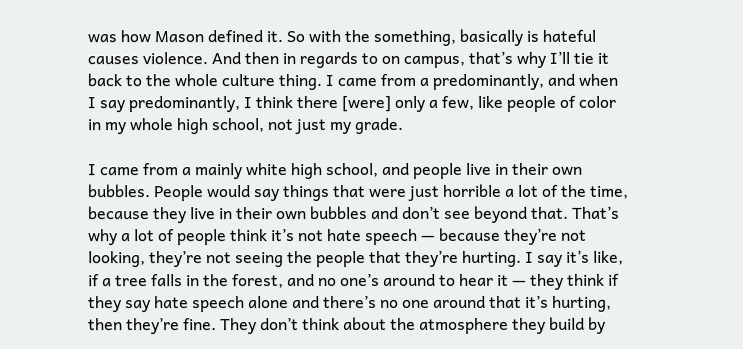was how Mason defined it. So with the something, basically is hateful causes violence. And then in regards to on campus, that’s why I’ll tie it back to the whole culture thing. I came from a predominantly, and when I say predominantly, I think there [were] only a few, like people of color in my whole high school, not just my grade.

I came from a mainly white high school, and people live in their own bubbles. People would say things that were just horrible a lot of the time, because they live in their own bubbles and don’t see beyond that. That’s why a lot of people think it’s not hate speech — because they’re not looking, they’re not seeing the people that they’re hurting. I say it’s like, if a tree falls in the forest, and no one’s around to hear it — they think if they say hate speech alone and there’s no one around that it’s hurting, then they’re fine. They don’t think about the atmosphere they build by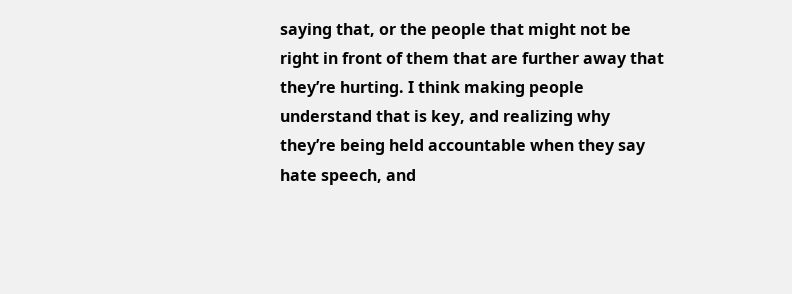saying that, or the people that might not be right in front of them that are further away that they’re hurting. I think making people understand that is key, and realizing why they’re being held accountable when they say hate speech, and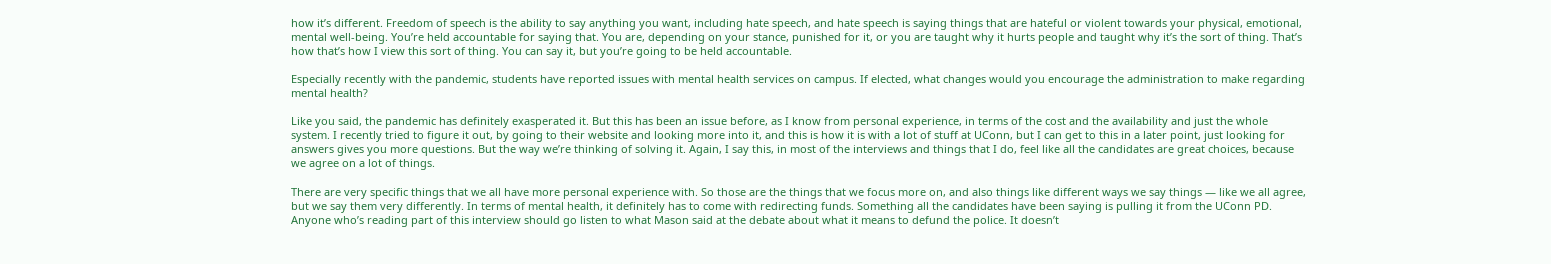how it’s different. Freedom of speech is the ability to say anything you want, including hate speech, and hate speech is saying things that are hateful or violent towards your physical, emotional, mental well-being. You’re held accountable for saying that. You are, depending on your stance, punished for it, or you are taught why it hurts people and taught why it’s the sort of thing. That’s how that’s how I view this sort of thing. You can say it, but you’re going to be held accountable.

Especially recently with the pandemic, students have reported issues with mental health services on campus. If elected, what changes would you encourage the administration to make regarding mental health?

Like you said, the pandemic has definitely exasperated it. But this has been an issue before, as I know from personal experience, in terms of the cost and the availability and just the whole system. I recently tried to figure it out, by going to their website and looking more into it, and this is how it is with a lot of stuff at UConn, but I can get to this in a later point, just looking for answers gives you more questions. But the way we’re thinking of solving it. Again, I say this, in most of the interviews and things that I do, feel like all the candidates are great choices, because we agree on a lot of things.

There are very specific things that we all have more personal experience with. So those are the things that we focus more on, and also things like different ways we say things — like we all agree, but we say them very differently. In terms of mental health, it definitely has to come with redirecting funds. Something all the candidates have been saying is pulling it from the UConn PD. Anyone who’s reading part of this interview should go listen to what Mason said at the debate about what it means to defund the police. It doesn’t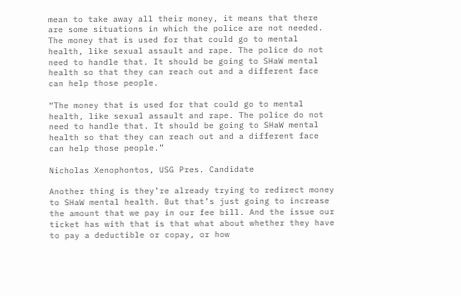mean to take away all their money, it means that there are some situations in which the police are not needed. The money that is used for that could go to mental health, like sexual assault and rape. The police do not need to handle that. It should be going to SHaW mental health so that they can reach out and a different face can help those people.

“The money that is used for that could go to mental health, like sexual assault and rape. The police do not need to handle that. It should be going to SHaW mental health so that they can reach out and a different face can help those people.”

Nicholas Xenophontos, USG Pres. Candidate

Another thing is they’re already trying to redirect money to SHaW mental health. But that’s just going to increase the amount that we pay in our fee bill. And the issue our ticket has with that is that what about whether they have to pay a deductible or copay, or how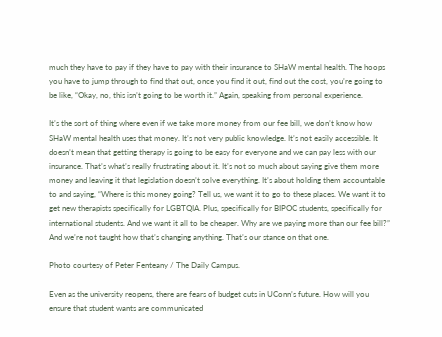much they have to pay if they have to pay with their insurance to SHaW mental health. The hoops you have to jump through to find that out, once you find it out, find out the cost, you’re going to be like, “Okay, no, this isn’t going to be worth it.” Again, speaking from personal experience.

It’s the sort of thing where even if we take more money from our fee bill, we don’t know how SHaW mental health uses that money. It’s not very public knowledge. It’s not easily accessible. It doesn’t mean that getting therapy is going to be easy for everyone and we can pay less with our insurance. That’s what’s really frustrating about it. It’s not so much about saying give them more money and leaving it that legislation doesn’t solve everything. It’s about holding them accountable to and saying, “Where is this money going? Tell us, we want it to go to these places. We want it to get new therapists specifically for LGBTQIA. Plus, specifically for BIPOC students, specifically for international students. And we want it all to be cheaper. Why are we paying more than our fee bill?” And we’re not taught how that’s changing anything. That’s our stance on that one.

Photo courtesy of Peter Fenteany / The Daily Campus.

Even as the university reopens, there are fears of budget cuts in UConn’s future. How will you ensure that student wants are communicated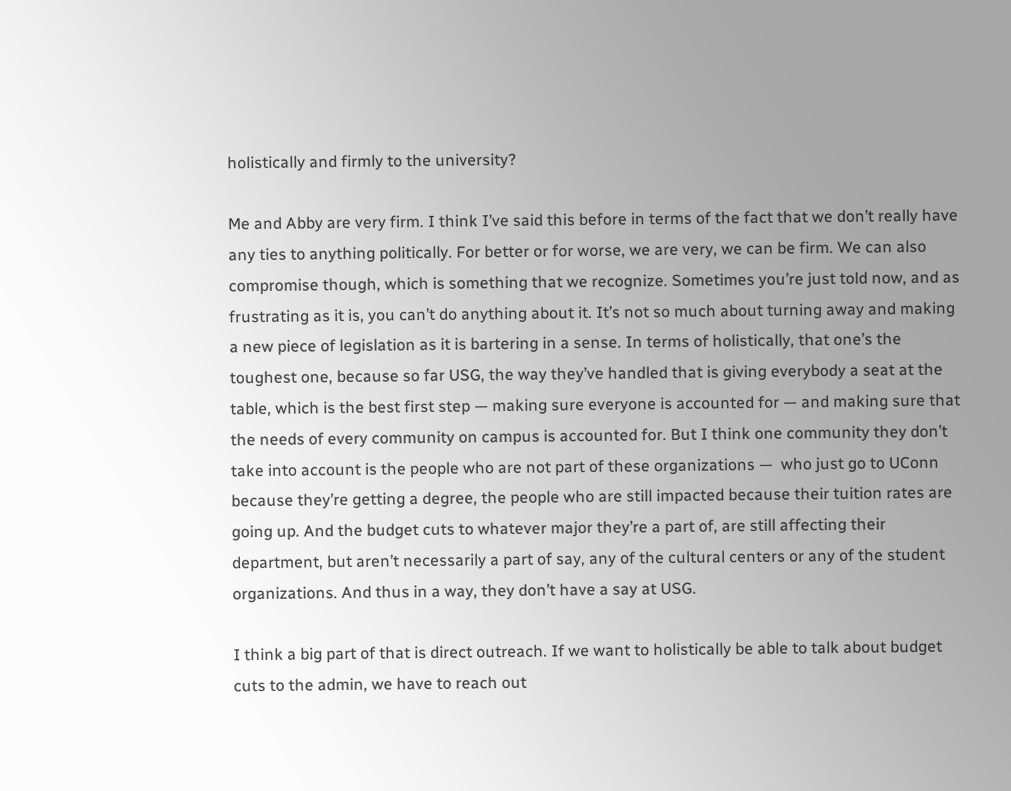holistically and firmly to the university?

Me and Abby are very firm. I think I’ve said this before in terms of the fact that we don’t really have any ties to anything politically. For better or for worse, we are very, we can be firm. We can also compromise though, which is something that we recognize. Sometimes you’re just told now, and as frustrating as it is, you can’t do anything about it. It’s not so much about turning away and making a new piece of legislation as it is bartering in a sense. In terms of holistically, that one’s the toughest one, because so far USG, the way they’ve handled that is giving everybody a seat at the table, which is the best first step — making sure everyone is accounted for — and making sure that the needs of every community on campus is accounted for. But I think one community they don’t take into account is the people who are not part of these organizations —  who just go to UConn because they’re getting a degree, the people who are still impacted because their tuition rates are going up. And the budget cuts to whatever major they’re a part of, are still affecting their department, but aren’t necessarily a part of say, any of the cultural centers or any of the student organizations. And thus in a way, they don’t have a say at USG.

I think a big part of that is direct outreach. If we want to holistically be able to talk about budget cuts to the admin, we have to reach out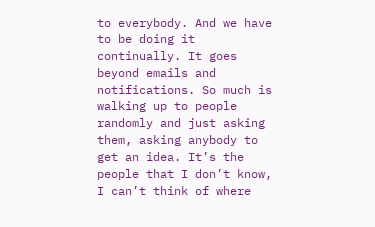to everybody. And we have to be doing it continually. It goes beyond emails and notifications. So much is walking up to people randomly and just asking them, asking anybody to get an idea. It’s the people that I don’t know, I can’t think of where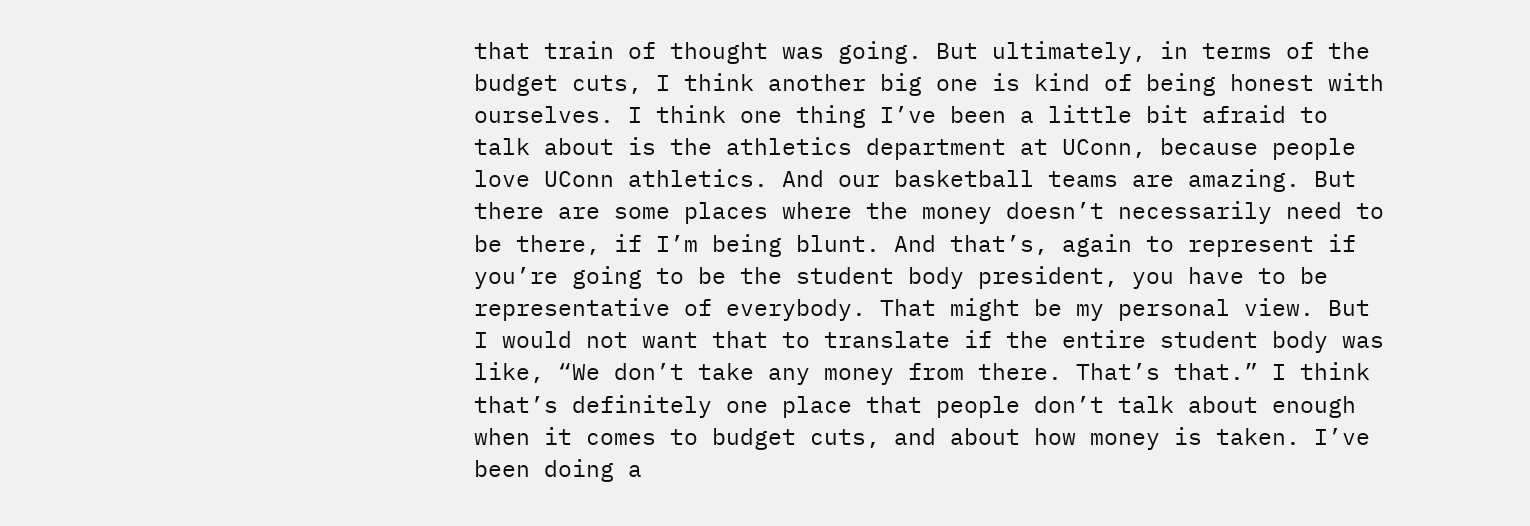that train of thought was going. But ultimately, in terms of the budget cuts, I think another big one is kind of being honest with ourselves. I think one thing I’ve been a little bit afraid to talk about is the athletics department at UConn, because people love UConn athletics. And our basketball teams are amazing. But there are some places where the money doesn’t necessarily need to be there, if I’m being blunt. And that’s, again to represent if you’re going to be the student body president, you have to be representative of everybody. That might be my personal view. But I would not want that to translate if the entire student body was like, “We don’t take any money from there. That’s that.” I think that’s definitely one place that people don’t talk about enough when it comes to budget cuts, and about how money is taken. I’ve been doing a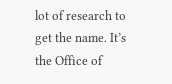lot of research to get the name. It’s the Office of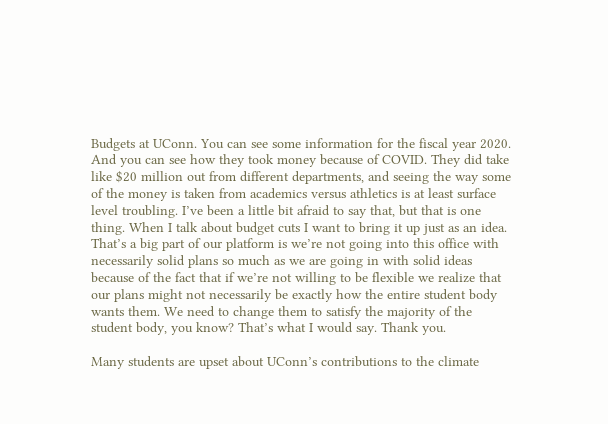Budgets at UConn. You can see some information for the fiscal year 2020. And you can see how they took money because of COVID. They did take like $20 million out from different departments, and seeing the way some of the money is taken from academics versus athletics is at least surface level troubling. I’ve been a little bit afraid to say that, but that is one thing. When I talk about budget cuts I want to bring it up just as an idea. That’s a big part of our platform is we’re not going into this office with necessarily solid plans so much as we are going in with solid ideas because of the fact that if we’re not willing to be flexible we realize that our plans might not necessarily be exactly how the entire student body wants them. We need to change them to satisfy the majority of the student body, you know? That’s what I would say. Thank you.

Many students are upset about UConn’s contributions to the climate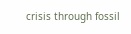crisis through fossil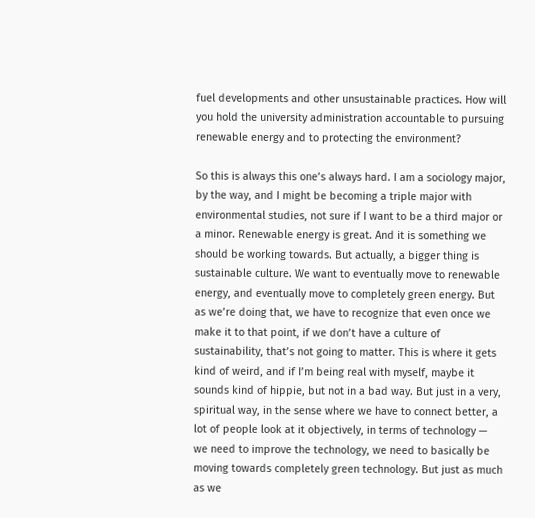fuel developments and other unsustainable practices. How will you hold the university administration accountable to pursuing renewable energy and to protecting the environment?

So this is always this one’s always hard. I am a sociology major, by the way, and I might be becoming a triple major with environmental studies, not sure if I want to be a third major or a minor. Renewable energy is great. And it is something we should be working towards. But actually, a bigger thing is sustainable culture. We want to eventually move to renewable energy, and eventually move to completely green energy. But as we’re doing that, we have to recognize that even once we make it to that point, if we don’t have a culture of sustainability, that’s not going to matter. This is where it gets kind of weird, and if I’m being real with myself, maybe it sounds kind of hippie, but not in a bad way. But just in a very, spiritual way, in the sense where we have to connect better, a lot of people look at it objectively, in terms of technology —  we need to improve the technology, we need to basically be moving towards completely green technology. But just as much as we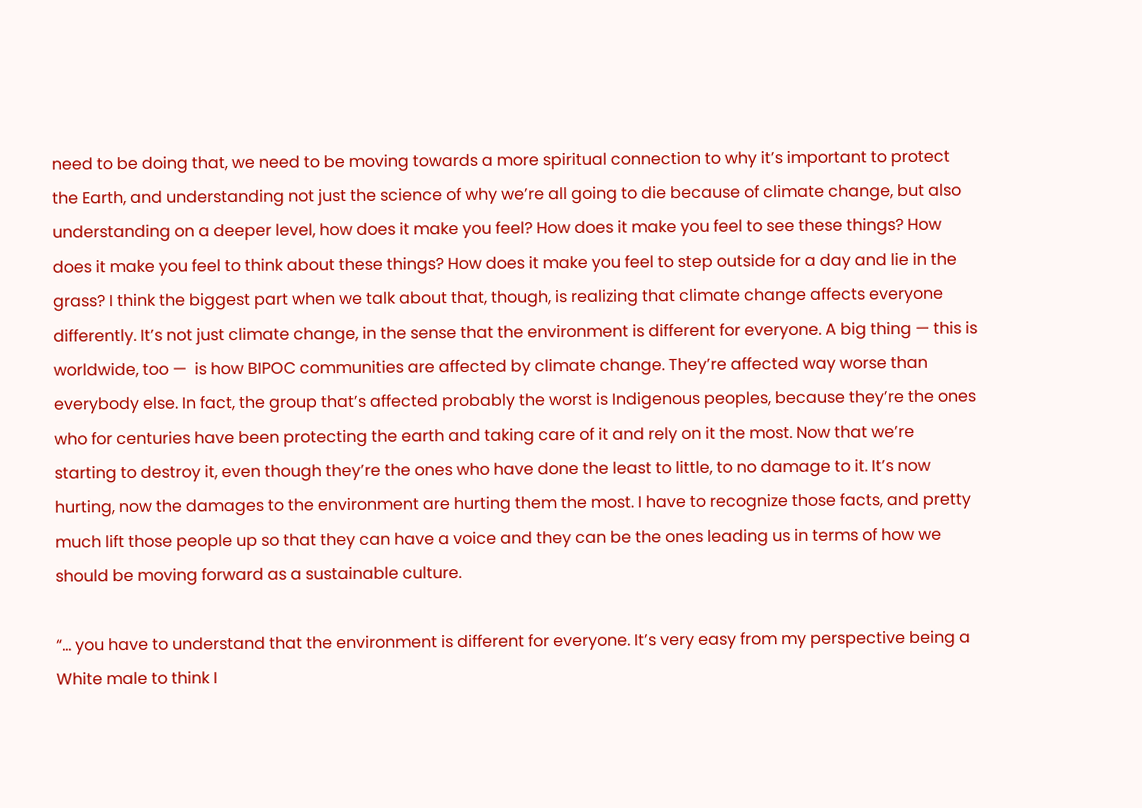need to be doing that, we need to be moving towards a more spiritual connection to why it’s important to protect the Earth, and understanding not just the science of why we’re all going to die because of climate change, but also understanding on a deeper level, how does it make you feel? How does it make you feel to see these things? How does it make you feel to think about these things? How does it make you feel to step outside for a day and lie in the grass? I think the biggest part when we talk about that, though, is realizing that climate change affects everyone differently. It’s not just climate change, in the sense that the environment is different for everyone. A big thing — this is worldwide, too —  is how BIPOC communities are affected by climate change. They’re affected way worse than everybody else. In fact, the group that’s affected probably the worst is Indigenous peoples, because they’re the ones who for centuries have been protecting the earth and taking care of it and rely on it the most. Now that we’re starting to destroy it, even though they’re the ones who have done the least to little, to no damage to it. It’s now hurting, now the damages to the environment are hurting them the most. I have to recognize those facts, and pretty much lift those people up so that they can have a voice and they can be the ones leading us in terms of how we should be moving forward as a sustainable culture.

“… you have to understand that the environment is different for everyone. It’s very easy from my perspective being a White male to think I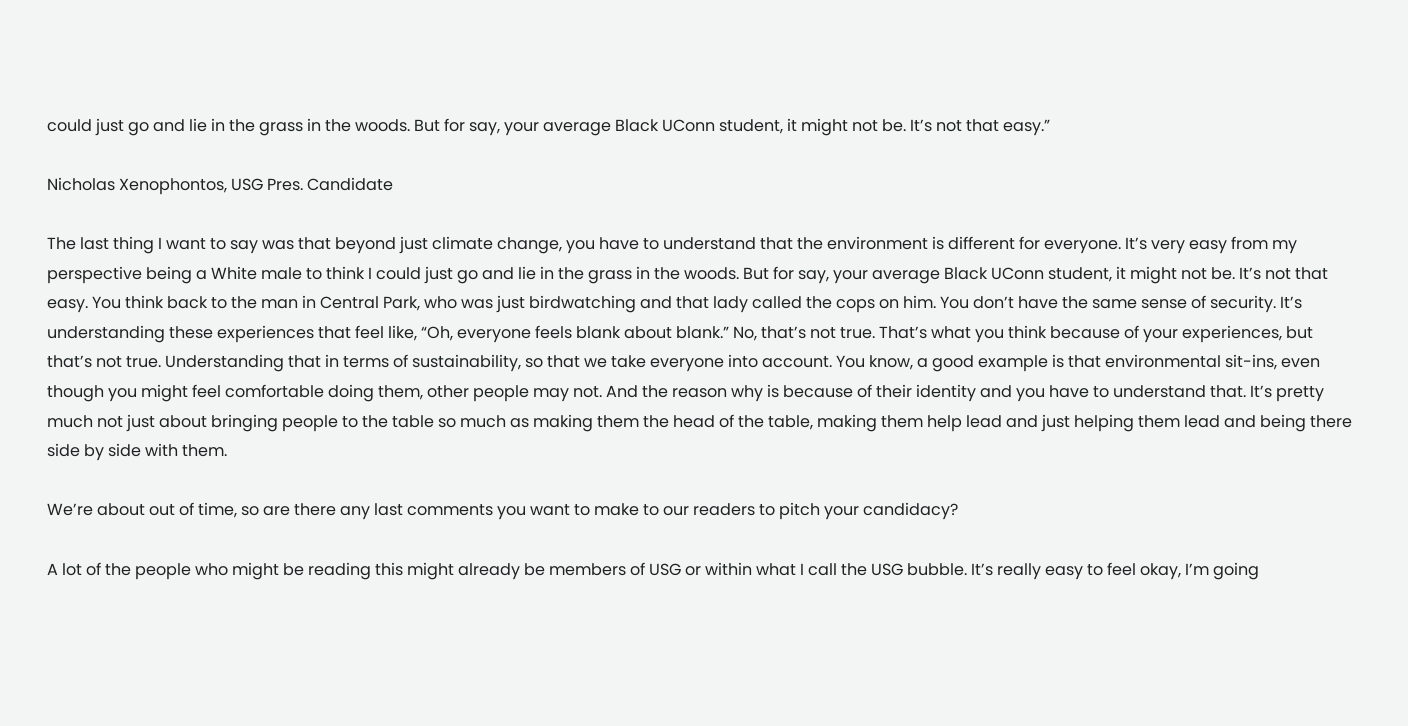could just go and lie in the grass in the woods. But for say, your average Black UConn student, it might not be. It’s not that easy.”

Nicholas Xenophontos, USG Pres. Candidate

The last thing I want to say was that beyond just climate change, you have to understand that the environment is different for everyone. It’s very easy from my perspective being a White male to think I could just go and lie in the grass in the woods. But for say, your average Black UConn student, it might not be. It’s not that easy. You think back to the man in Central Park, who was just birdwatching and that lady called the cops on him. You don’t have the same sense of security. It’s understanding these experiences that feel like, “Oh, everyone feels blank about blank.” No, that’s not true. That’s what you think because of your experiences, but that’s not true. Understanding that in terms of sustainability, so that we take everyone into account. You know, a good example is that environmental sit-ins, even though you might feel comfortable doing them, other people may not. And the reason why is because of their identity and you have to understand that. It’s pretty much not just about bringing people to the table so much as making them the head of the table, making them help lead and just helping them lead and being there side by side with them.

We’re about out of time, so are there any last comments you want to make to our readers to pitch your candidacy?

A lot of the people who might be reading this might already be members of USG or within what I call the USG bubble. It’s really easy to feel okay, I’m going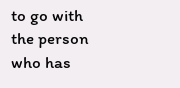to go with the person who has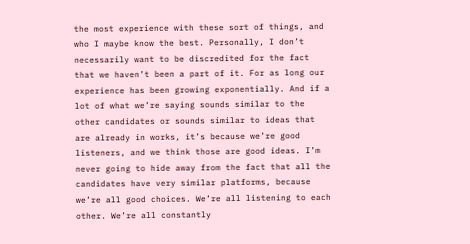the most experience with these sort of things, and who I maybe know the best. Personally, I don’t necessarily want to be discredited for the fact that we haven’t been a part of it. For as long our experience has been growing exponentially. And if a lot of what we’re saying sounds similar to the other candidates or sounds similar to ideas that are already in works, it’s because we’re good listeners, and we think those are good ideas. I’m never going to hide away from the fact that all the candidates have very similar platforms, because we’re all good choices. We’re all listening to each other. We’re all constantly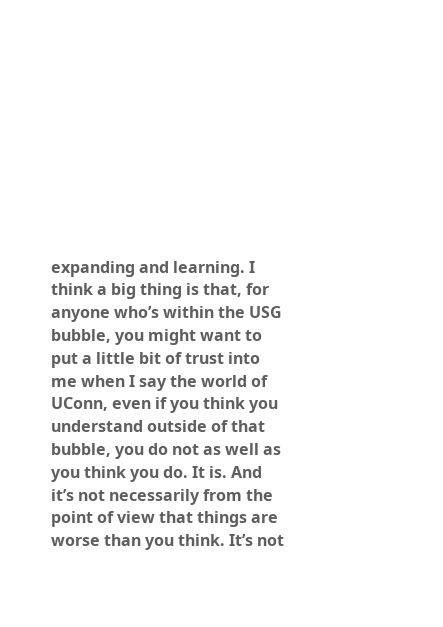expanding and learning. I think a big thing is that, for anyone who’s within the USG bubble, you might want to put a little bit of trust into me when I say the world of UConn, even if you think you understand outside of that bubble, you do not as well as you think you do. It is. And it’s not necessarily from the point of view that things are worse than you think. It’s not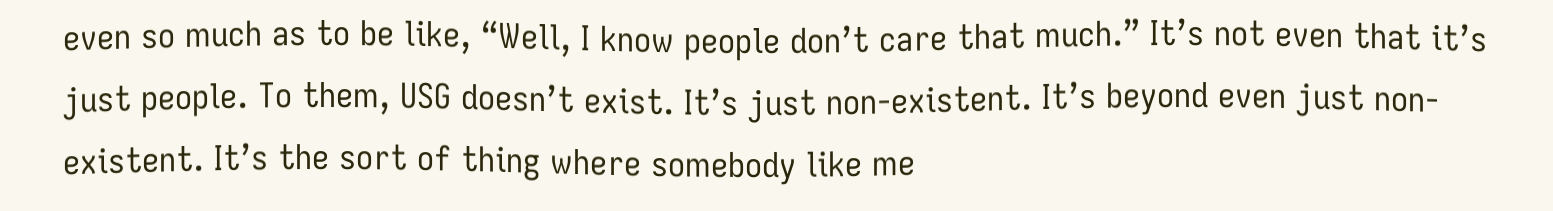even so much as to be like, “Well, I know people don’t care that much.” It’s not even that it’s just people. To them, USG doesn’t exist. It’s just non-existent. It’s beyond even just non-existent. It’s the sort of thing where somebody like me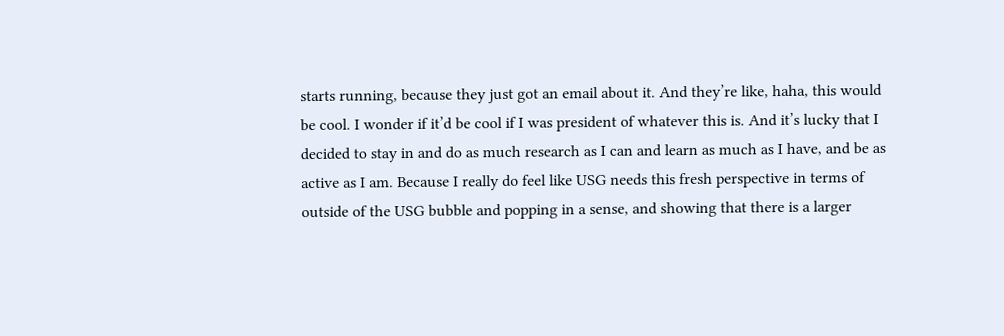starts running, because they just got an email about it. And they’re like, haha, this would be cool. I wonder if it’d be cool if I was president of whatever this is. And it’s lucky that I decided to stay in and do as much research as I can and learn as much as I have, and be as active as I am. Because I really do feel like USG needs this fresh perspective in terms of outside of the USG bubble and popping in a sense, and showing that there is a larger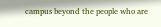campus beyond the people who are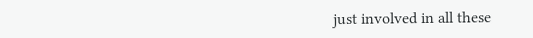just involved in all these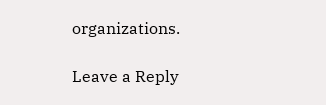organizations.

Leave a Reply